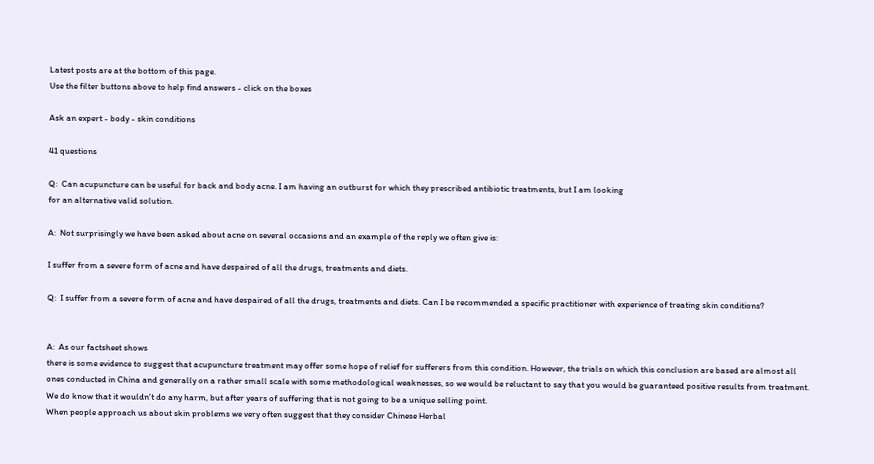Latest posts are at the bottom of this page.
Use the filter buttons above to help find answers - click on the boxes

Ask an expert - body - skin conditions

41 questions

Q:  Can acupuncture can be useful for back and body acne. I am having an outburst for which they prescribed antibiotic treatments, but I am looking
for an alternative valid solution.

A:  Not surprisingly we have been asked about acne on several occasions and an example of the reply we often give is:

I suffer from a severe form of acne and have despaired of all the drugs, treatments and diets.

Q:  I suffer from a severe form of acne and have despaired of all the drugs, treatments and diets. Can I be recommended a specific practitioner with experience of treating skin conditions?


A:  As our factsheet shows
there is some evidence to suggest that acupuncture treatment may offer some hope of relief for sufferers from this condition. However, the trials on which this conclusion are based are almost all ones conducted in China and generally on a rather small scale with some methodological weaknesses, so we would be reluctant to say that you would be guaranteed positive results from treatment. We do know that it wouldn't do any harm, but after years of suffering that is not going to be a unique selling point.
When people approach us about skin problems we very often suggest that they consider Chinese Herbal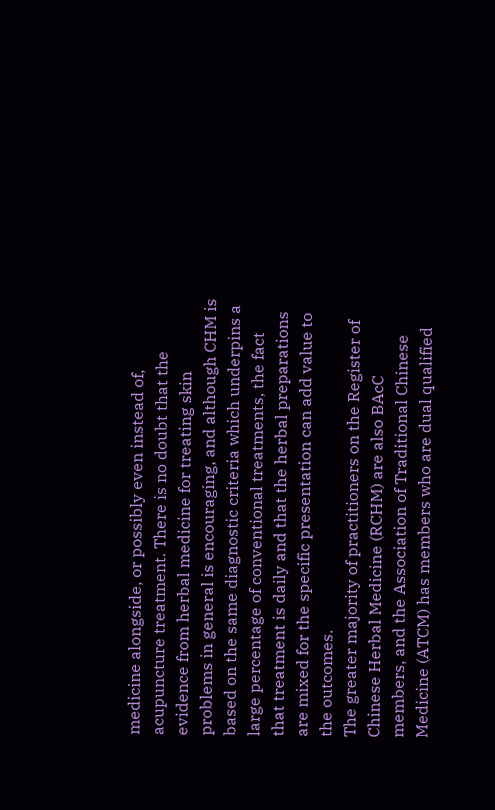medicine alongside, or possibly even instead of, acupuncture treatment. There is no doubt that the evidence from herbal medicine for treating skin problems in general is encouraging, and although CHM is based on the same diagnostic criteria which underpins a large percentage of conventional treatments, the fact that treatment is daily and that the herbal preparations are mixed for the specific presentation can add value to the outcomes.
The greater majority of practitioners on the Register of Chinese Herbal Medicine (RCHM) are also BAcC members, and the Association of Traditional Chinese Medicine (ATCM) has members who are dual qualified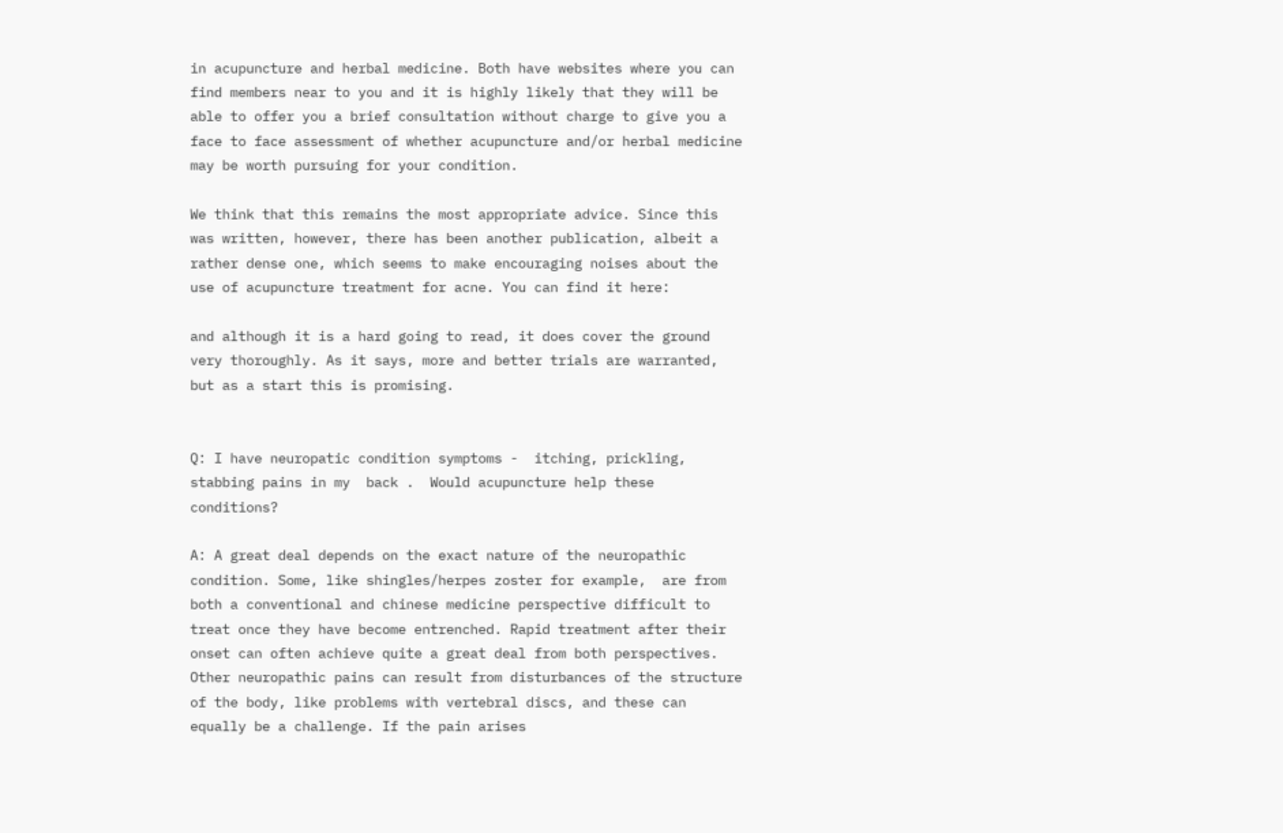in acupuncture and herbal medicine. Both have websites where you can find members near to you and it is highly likely that they will be able to offer you a brief consultation without charge to give you a face to face assessment of whether acupuncture and/or herbal medicine may be worth pursuing for your condition.

We think that this remains the most appropriate advice. Since this was written, however, there has been another publication, albeit a rather dense one, which seems to make encouraging noises about the use of acupuncture treatment for acne. You can find it here:

and although it is a hard going to read, it does cover the ground very thoroughly. As it says, more and better trials are warranted, but as a start this is promising.


Q: I have neuropatic condition symptoms -  itching, prickling, stabbing pains in my  back .  Would acupuncture help these conditions?

A: A great deal depends on the exact nature of the neuropathic condition. Some, like shingles/herpes zoster for example,  are from both a conventional and chinese medicine perspective difficult to treat once they have become entrenched. Rapid treatment after their onset can often achieve quite a great deal from both perspectives. Other neuropathic pains can result from disturbances of the structure of the body, like problems with vertebral discs, and these can equally be a challenge. If the pain arises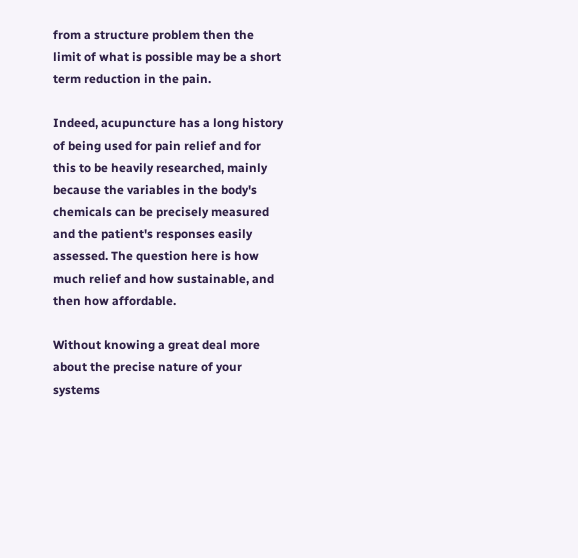from a structure problem then the limit of what is possible may be a short term reduction in the pain.

Indeed, acupuncture has a long history of being used for pain relief and for this to be heavily researched, mainly because the variables in the body's chemicals can be precisely measured and the patient's responses easily assessed. The question here is how much relief and how sustainable, and then how affordable.

Without knowing a great deal more about the precise nature of your systems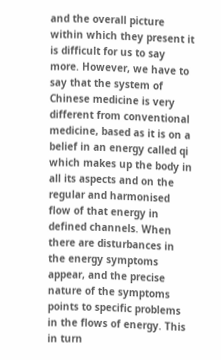and the overall picture within which they present it is difficult for us to say more. However, we have to say that the system of Chinese medicine is very different from conventional medicine, based as it is on a belief in an energy called qi which makes up the body in all its aspects and on the regular and harmonised flow of that energy in defined channels. When there are disturbances in the energy symptoms appear, and the precise nature of the symptoms points to specific problems in the flows of energy. This in turn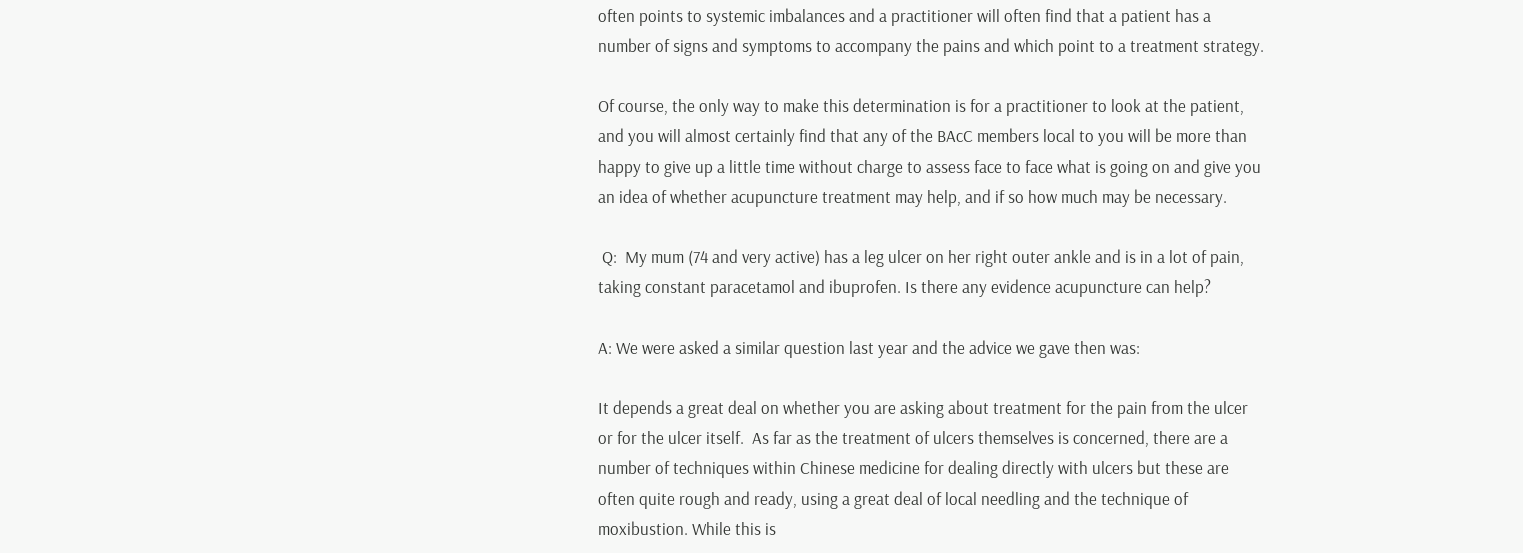often points to systemic imbalances and a practitioner will often find that a patient has a number of signs and symptoms to accompany the pains and which point to a treatment strategy.

Of course, the only way to make this determination is for a practitioner to look at the patient, and you will almost certainly find that any of the BAcC members local to you will be more than happy to give up a little time without charge to assess face to face what is going on and give you an idea of whether acupuncture treatment may help, and if so how much may be necessary.

 Q:  My mum (74 and very active) has a leg ulcer on her right outer ankle and is in a lot of pain, taking constant paracetamol and ibuprofen. Is there any evidence acupuncture can help?

A: We were asked a similar question last year and the advice we gave then was:

It depends a great deal on whether you are asking about treatment for the pain from the ulcer or for the ulcer itself.  As far as the treatment of ulcers themselves is concerned, there are a number of techniques within Chinese medicine for dealing directly with ulcers but these are often quite rough and ready, using a great deal of local needling and the technique of moxibustion. While this is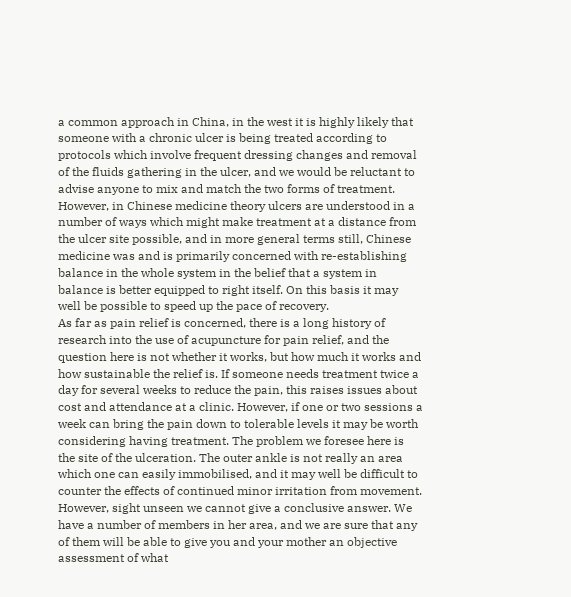a common approach in China, in the west it is highly likely that someone with a chronic ulcer is being treated according to protocols which involve frequent dressing changes and removal of the fluids gathering in the ulcer, and we would be reluctant to advise anyone to mix and match the two forms of treatment. However, in Chinese medicine theory ulcers are understood in a number of ways which might make treatment at a distance from the ulcer site possible, and in more general terms still, Chinese medicine was and is primarily concerned with re-establishing balance in the whole system in the belief that a system in balance is better equipped to right itself. On this basis it may well be possible to speed up the pace of recovery.
As far as pain relief is concerned, there is a long history of research into the use of acupuncture for pain relief, and the question here is not whether it works, but how much it works and how sustainable the relief is. If someone needs treatment twice a day for several weeks to reduce the pain, this raises issues about cost and attendance at a clinic. However, if one or two sessions a week can bring the pain down to tolerable levels it may be worth considering having treatment. The problem we foresee here is the site of the ulceration. The outer ankle is not really an area which one can easily immobilised, and it may well be difficult to counter the effects of continued minor irritation from movement.
However, sight unseen we cannot give a conclusive answer. We have a number of members in her area, and we are sure that any of them will be able to give you and your mother an objective assessment of what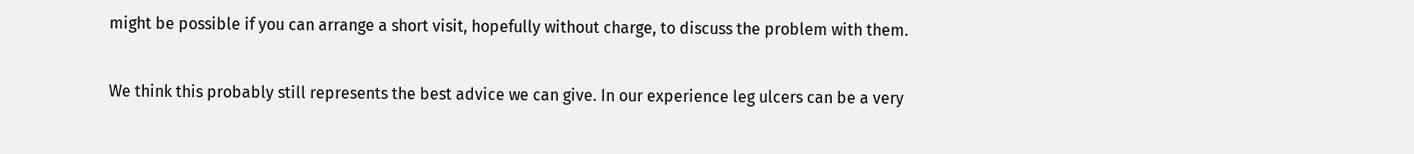might be possible if you can arrange a short visit, hopefully without charge, to discuss the problem with them.

We think this probably still represents the best advice we can give. In our experience leg ulcers can be a very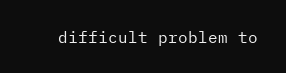difficult problem to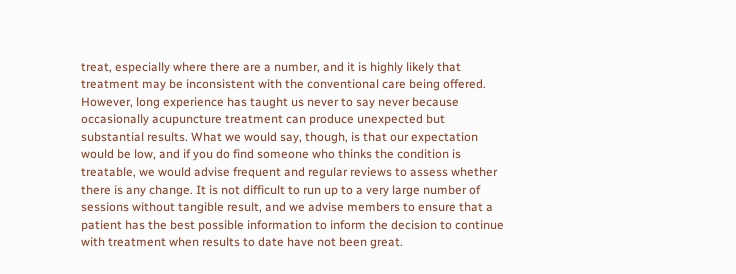treat, especially where there are a number, and it is highly likely that treatment may be inconsistent with the conventional care being offered. However, long experience has taught us never to say never because occasionally acupuncture treatment can produce unexpected but substantial results. What we would say, though, is that our expectation would be low, and if you do find someone who thinks the condition is treatable, we would advise frequent and regular reviews to assess whether there is any change. It is not difficult to run up to a very large number of sessions without tangible result, and we advise members to ensure that a patient has the best possible information to inform the decision to continue with treatment when results to date have not been great.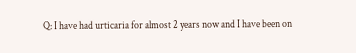Q: I have had urticaria for almost 2 years now and I have been on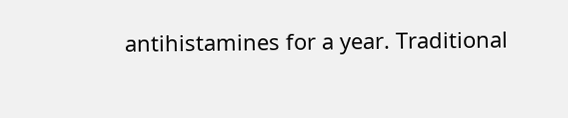antihistamines for a year. Traditional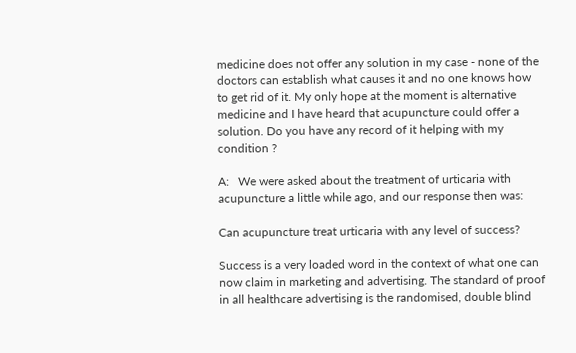medicine does not offer any solution in my case - none of the doctors can establish what causes it and no one knows how to get rid of it. My only hope at the moment is alternative medicine and I have heard that acupuncture could offer a solution. Do you have any record of it helping with my condition ?

A:   We were asked about the treatment of urticaria with acupuncture a little while ago, and our response then was:

Can acupuncture treat urticaria with any level of success?

Success is a very loaded word in the context of what one can now claim in marketing and advertising. The standard of proof in all healthcare advertising is the randomised, double blind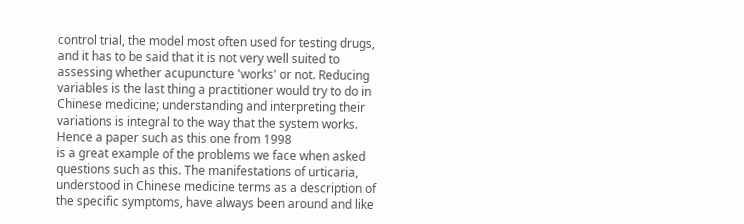control trial, the model most often used for testing drugs, and it has to be said that it is not very well suited to assessing whether acupuncture 'works' or not. Reducing variables is the last thing a practitioner would try to do in Chinese medicine; understanding and interpreting their variations is integral to the way that the system works. Hence a paper such as this one from 1998
is a great example of the problems we face when asked questions such as this. The manifestations of urticaria, understood in Chinese medicine terms as a description of the specific symptoms, have always been around and like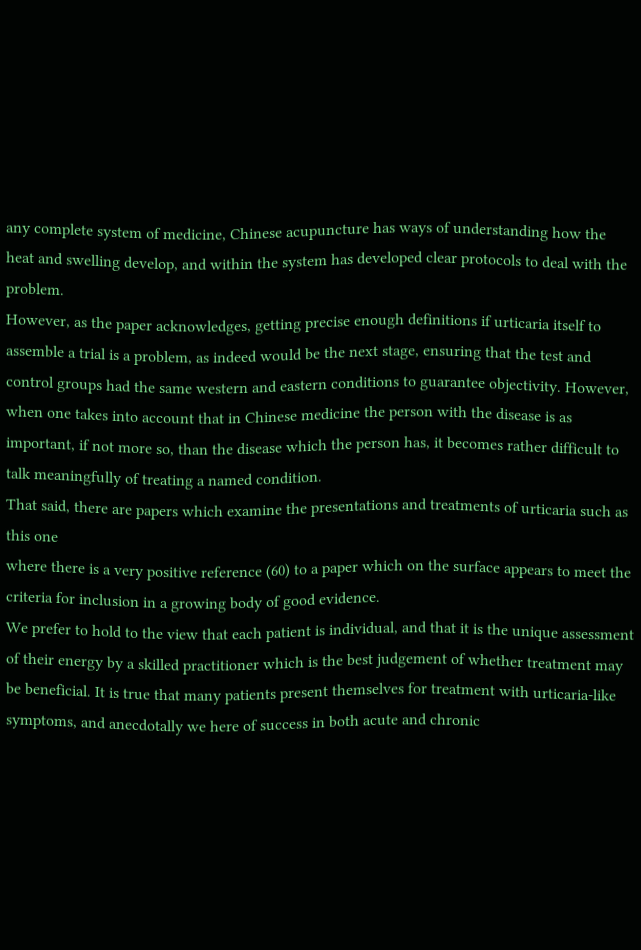any complete system of medicine, Chinese acupuncture has ways of understanding how the heat and swelling develop, and within the system has developed clear protocols to deal with the problem.
However, as the paper acknowledges, getting precise enough definitions if urticaria itself to assemble a trial is a problem, as indeed would be the next stage, ensuring that the test and control groups had the same western and eastern conditions to guarantee objectivity. However, when one takes into account that in Chinese medicine the person with the disease is as important, if not more so, than the disease which the person has, it becomes rather difficult to talk meaningfully of treating a named condition.
That said, there are papers which examine the presentations and treatments of urticaria such as this one
where there is a very positive reference (60) to a paper which on the surface appears to meet the criteria for inclusion in a growing body of good evidence.
We prefer to hold to the view that each patient is individual, and that it is the unique assessment of their energy by a skilled practitioner which is the best judgement of whether treatment may be beneficial. It is true that many patients present themselves for treatment with urticaria-like symptoms, and anecdotally we here of success in both acute and chronic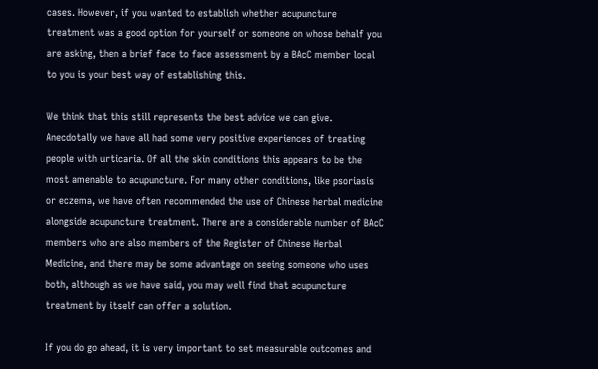cases. However, if you wanted to establish whether acupuncture treatment was a good option for yourself or someone on whose behalf you are asking, then a brief face to face assessment by a BAcC member local to you is your best way of establishing this.

We think that this still represents the best advice we can give. Anecdotally we have all had some very positive experiences of treating people with urticaria. Of all the skin conditions this appears to be the most amenable to acupuncture. For many other conditions, like psoriasis or eczema, we have often recommended the use of Chinese herbal medicine alongside acupuncture treatment. There are a considerable number of BAcC members who are also members of the Register of Chinese Herbal Medicine, and there may be some advantage on seeing someone who uses both, although as we have said, you may well find that acupuncture treatment by itself can offer a solution.

If you do go ahead, it is very important to set measurable outcomes and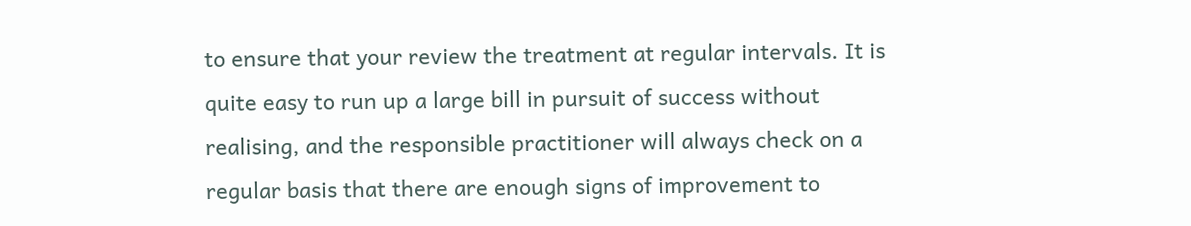to ensure that your review the treatment at regular intervals. It is quite easy to run up a large bill in pursuit of success without realising, and the responsible practitioner will always check on a regular basis that there are enough signs of improvement to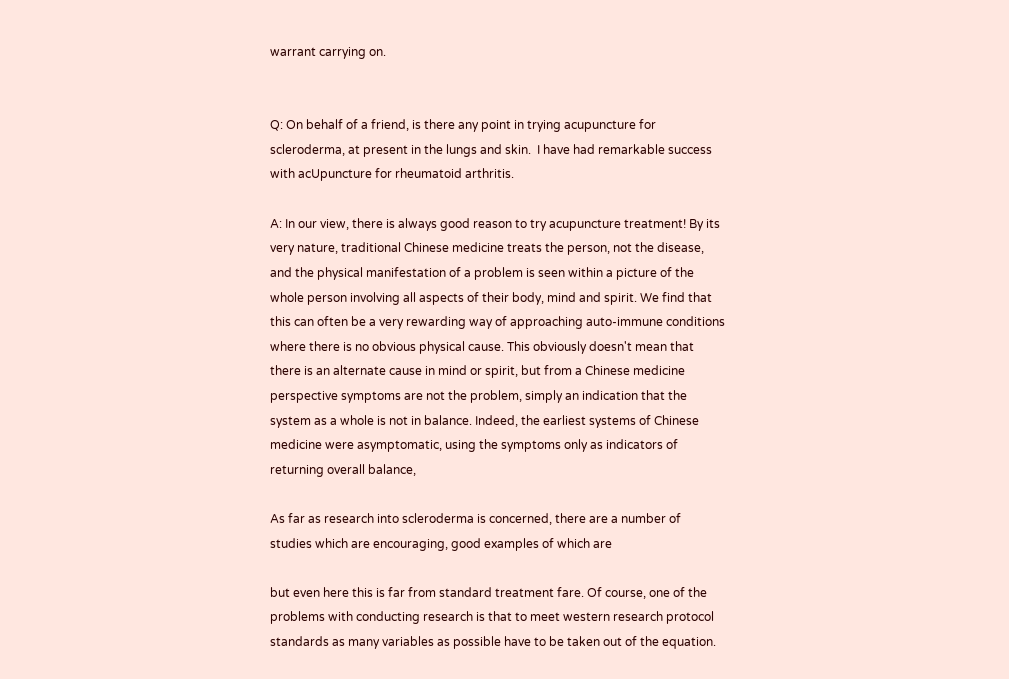warrant carrying on.


Q: On behalf of a friend, is there any point in trying acupuncture for scleroderma, at present in the lungs and skin.  I have had remarkable success with acUpuncture for rheumatoid arthritis.

A: In our view, there is always good reason to try acupuncture treatment! By its very nature, traditional Chinese medicine treats the person, not the disease, and the physical manifestation of a problem is seen within a picture of the whole person involving all aspects of their body, mind and spirit. We find that this can often be a very rewarding way of approaching auto-immune conditions where there is no obvious physical cause. This obviously doesn't mean that there is an alternate cause in mind or spirit, but from a Chinese medicine perspective symptoms are not the problem, simply an indication that the system as a whole is not in balance. Indeed, the earliest systems of Chinese medicine were asymptomatic, using the symptoms only as indicators of returning overall balance,

As far as research into scleroderma is concerned, there are a number of studies which are encouraging, good examples of which are

but even here this is far from standard treatment fare. Of course, one of the problems with conducting research is that to meet western research protocol standards as many variables as possible have to be taken out of the equation.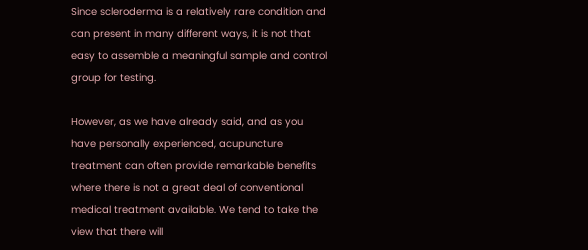Since scleroderma is a relatively rare condition and can present in many different ways, it is not that easy to assemble a meaningful sample and control group for testing.

However, as we have already said, and as you have personally experienced, acupuncture treatment can often provide remarkable benefits where there is not a great deal of conventional medical treatment available. We tend to take the view that there will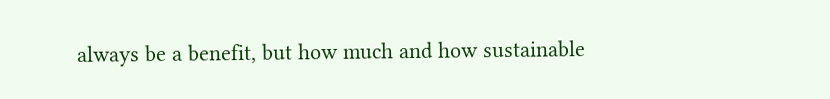always be a benefit, but how much and how sustainable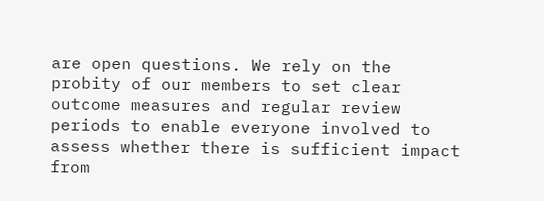are open questions. We rely on the probity of our members to set clear outcome measures and regular review periods to enable everyone involved to assess whether there is sufficient impact from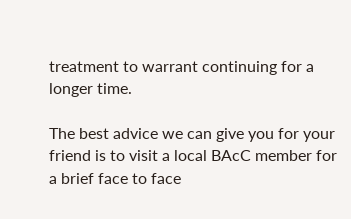treatment to warrant continuing for a longer time.

The best advice we can give you for your friend is to visit a local BAcC member for a brief face to face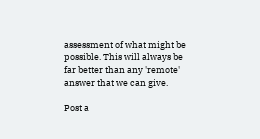assessment of what might be possible. This will always be far better than any 'remote' answer that we can give.

Post a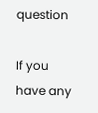question

If you have any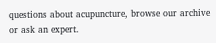questions about acupuncture, browse our archive or ask an expert.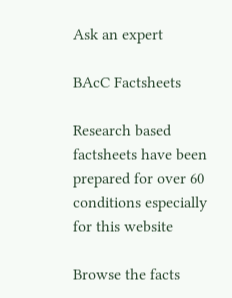Ask an expert

BAcC Factsheets

Research based factsheets have been prepared for over 60 conditions especially for this website

Browse the facts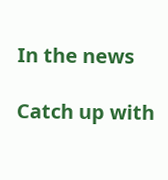In the news

Catch up with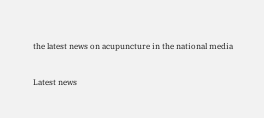the latest news on acupuncture in the national media

Latest news